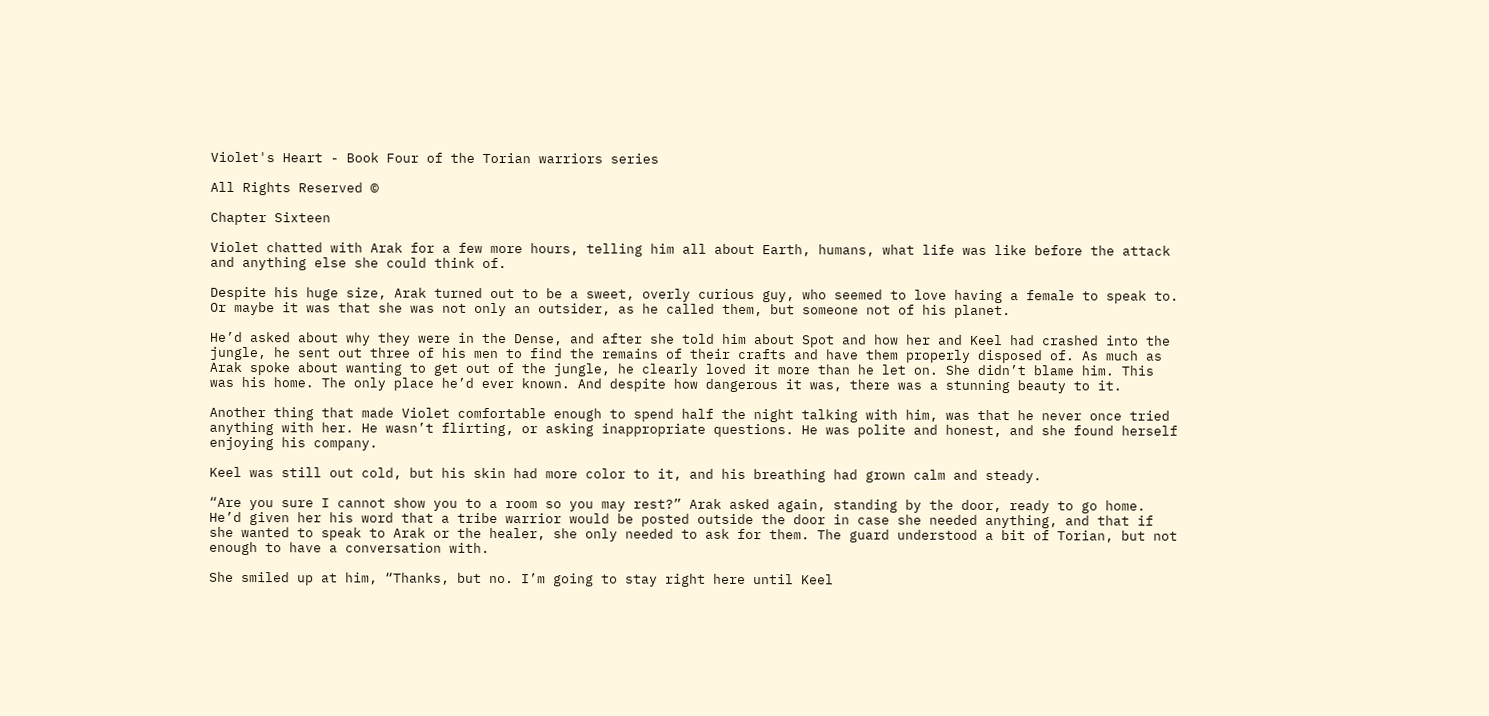Violet's Heart - Book Four of the Torian warriors series

All Rights Reserved ©

Chapter Sixteen

Violet chatted with Arak for a few more hours, telling him all about Earth, humans, what life was like before the attack and anything else she could think of.

Despite his huge size, Arak turned out to be a sweet, overly curious guy, who seemed to love having a female to speak to. Or maybe it was that she was not only an outsider, as he called them, but someone not of his planet.

He’d asked about why they were in the Dense, and after she told him about Spot and how her and Keel had crashed into the jungle, he sent out three of his men to find the remains of their crafts and have them properly disposed of. As much as Arak spoke about wanting to get out of the jungle, he clearly loved it more than he let on. She didn’t blame him. This was his home. The only place he’d ever known. And despite how dangerous it was, there was a stunning beauty to it.

Another thing that made Violet comfortable enough to spend half the night talking with him, was that he never once tried anything with her. He wasn’t flirting, or asking inappropriate questions. He was polite and honest, and she found herself enjoying his company.

Keel was still out cold, but his skin had more color to it, and his breathing had grown calm and steady.

“Are you sure I cannot show you to a room so you may rest?” Arak asked again, standing by the door, ready to go home. He’d given her his word that a tribe warrior would be posted outside the door in case she needed anything, and that if she wanted to speak to Arak or the healer, she only needed to ask for them. The guard understood a bit of Torian, but not enough to have a conversation with.

She smiled up at him, “Thanks, but no. I’m going to stay right here until Keel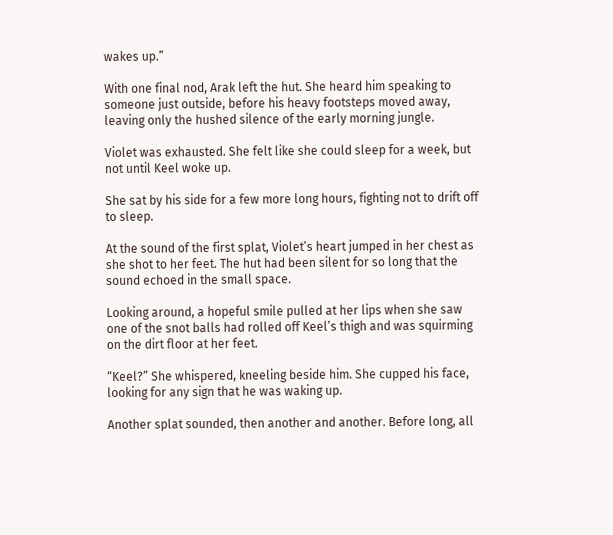wakes up.”

With one final nod, Arak left the hut. She heard him speaking to someone just outside, before his heavy footsteps moved away, leaving only the hushed silence of the early morning jungle.

Violet was exhausted. She felt like she could sleep for a week, but not until Keel woke up.

She sat by his side for a few more long hours, fighting not to drift off to sleep.

At the sound of the first splat, Violet’s heart jumped in her chest as she shot to her feet. The hut had been silent for so long that the sound echoed in the small space.

Looking around, a hopeful smile pulled at her lips when she saw one of the snot balls had rolled off Keel’s thigh and was squirming on the dirt floor at her feet.

“Keel?” She whispered, kneeling beside him. She cupped his face, looking for any sign that he was waking up.

Another splat sounded, then another and another. Before long, all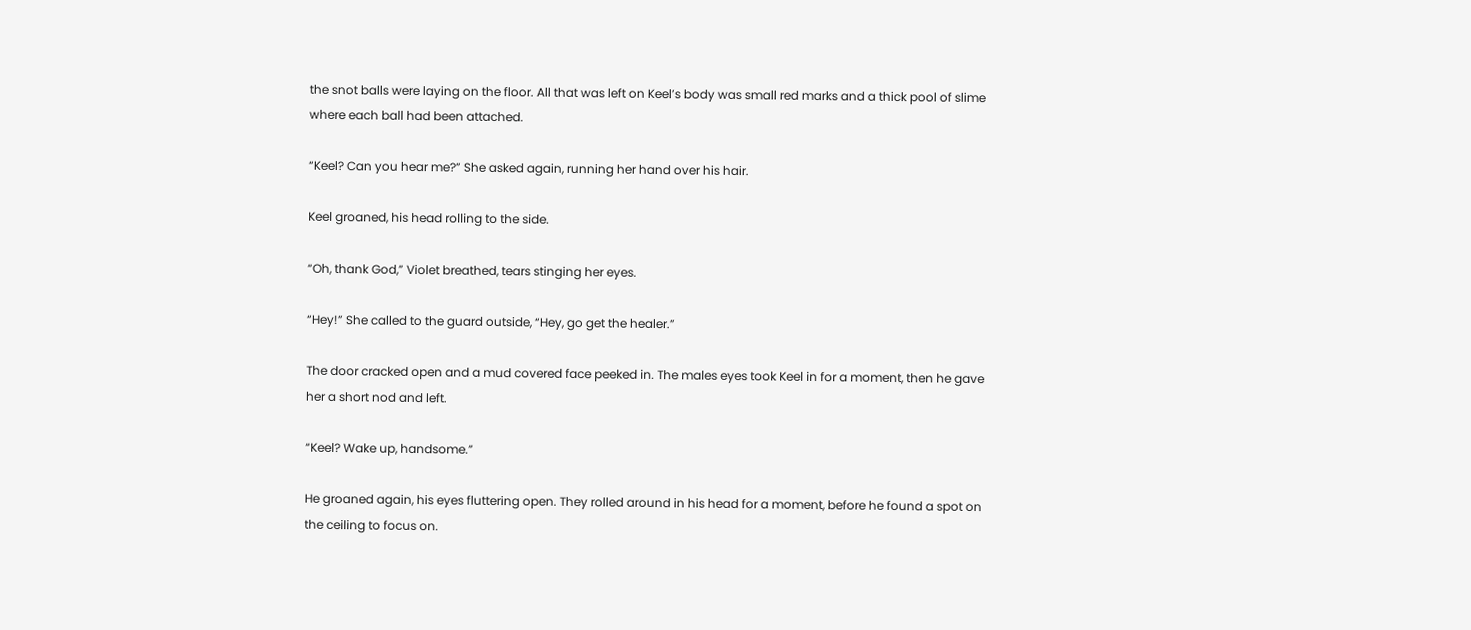the snot balls were laying on the floor. All that was left on Keel’s body was small red marks and a thick pool of slime where each ball had been attached.

“Keel? Can you hear me?” She asked again, running her hand over his hair.

Keel groaned, his head rolling to the side.

“Oh, thank God,” Violet breathed, tears stinging her eyes.

“Hey!” She called to the guard outside, “Hey, go get the healer.”

The door cracked open and a mud covered face peeked in. The males eyes took Keel in for a moment, then he gave her a short nod and left.

“Keel? Wake up, handsome.”

He groaned again, his eyes fluttering open. They rolled around in his head for a moment, before he found a spot on the ceiling to focus on.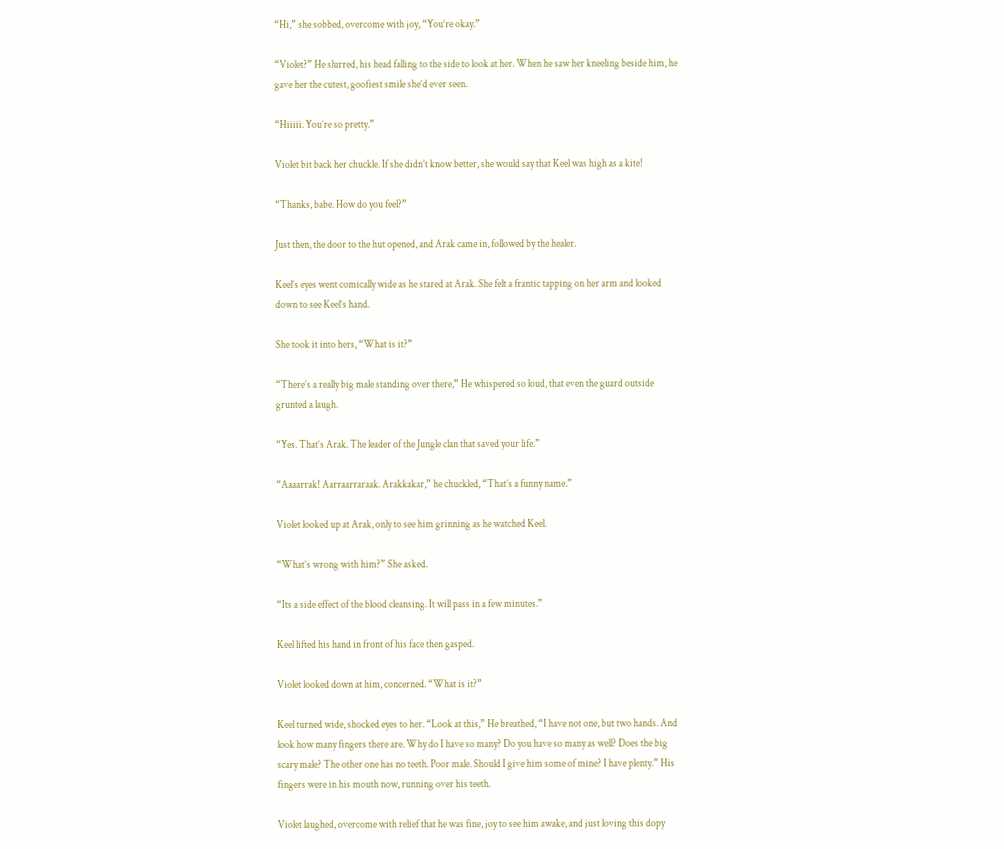“Hi,” she sobbed, overcome with joy, “You’re okay.”

“Violet?” He slurred, his head falling to the side to look at her. When he saw her kneeling beside him, he gave her the cutest, goofiest smile she’d ever seen.

“Hiiiii. You’re so pretty.”

Violet bit back her chuckle. If she didn’t know better, she would say that Keel was high as a kite!

“Thanks, babe. How do you feel?”

Just then, the door to the hut opened, and Arak came in, followed by the healer.

Keel’s eyes went comically wide as he stared at Arak. She felt a frantic tapping on her arm and looked down to see Keel’s hand.

She took it into hers, “What is it?”

“There’s a really big male standing over there,” He whispered so loud, that even the guard outside grunted a laugh.

“Yes. That’s Arak. The leader of the Jungle clan that saved your life.”

“Aaaarrak! Aarraarraraak. Arakkakar,” he chuckled, “That’s a funny name.”

Violet looked up at Arak, only to see him grinning as he watched Keel.

“What’s wrong with him?” She asked.

“Its a side effect of the blood cleansing. It will pass in a few minutes.”

Keel lifted his hand in front of his face then gasped.

Violet looked down at him, concerned. “What is it?”

Keel turned wide, shocked eyes to her. “Look at this,” He breathed, “I have not one, but two hands. And look how many fingers there are. Why do I have so many? Do you have so many as well? Does the big scary male? The other one has no teeth. Poor male. Should I give him some of mine? I have plenty.” His fingers were in his mouth now, running over his teeth.

Violet laughed, overcome with relief that he was fine, joy to see him awake, and just loving this dopy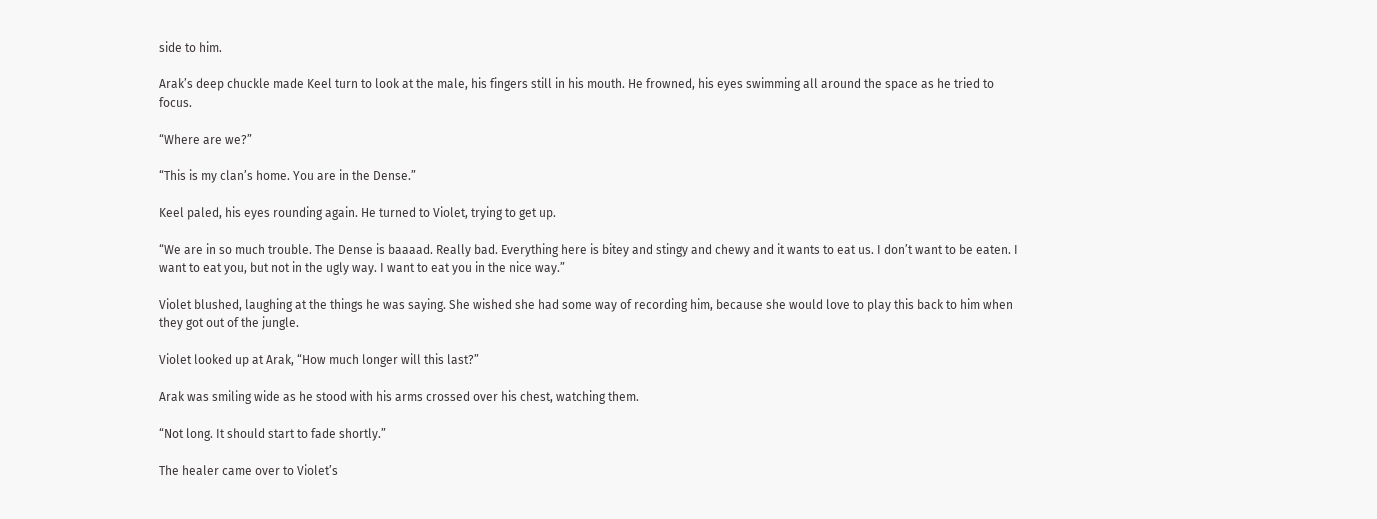side to him.

Arak’s deep chuckle made Keel turn to look at the male, his fingers still in his mouth. He frowned, his eyes swimming all around the space as he tried to focus.

“Where are we?”

“This is my clan’s home. You are in the Dense.”

Keel paled, his eyes rounding again. He turned to Violet, trying to get up.

“We are in so much trouble. The Dense is baaaad. Really bad. Everything here is bitey and stingy and chewy and it wants to eat us. I don’t want to be eaten. I want to eat you, but not in the ugly way. I want to eat you in the nice way.”

Violet blushed, laughing at the things he was saying. She wished she had some way of recording him, because she would love to play this back to him when they got out of the jungle.

Violet looked up at Arak, “How much longer will this last?”

Arak was smiling wide as he stood with his arms crossed over his chest, watching them.

“Not long. It should start to fade shortly.”

The healer came over to Violet’s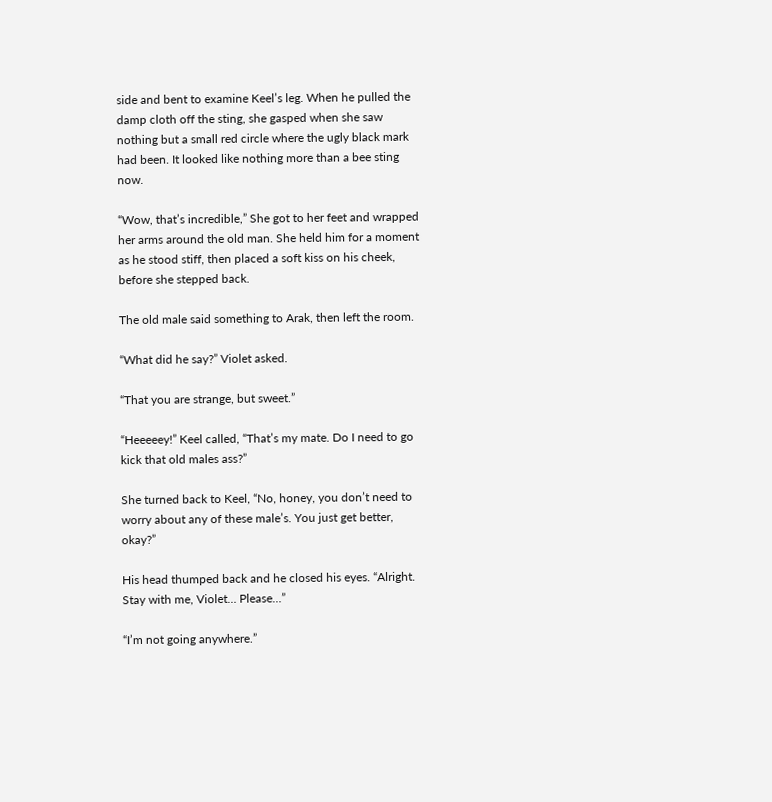side and bent to examine Keel’s leg. When he pulled the damp cloth off the sting, she gasped when she saw nothing but a small red circle where the ugly black mark had been. It looked like nothing more than a bee sting now.

“Wow, that’s incredible,” She got to her feet and wrapped her arms around the old man. She held him for a moment as he stood stiff, then placed a soft kiss on his cheek, before she stepped back.

The old male said something to Arak, then left the room.

“What did he say?” Violet asked.

“That you are strange, but sweet.”

“Heeeeey!” Keel called, “That’s my mate. Do I need to go kick that old males ass?”

She turned back to Keel, “No, honey, you don’t need to worry about any of these male’s. You just get better, okay?”

His head thumped back and he closed his eyes. “Alright. Stay with me, Violet… Please…”

“I’m not going anywhere.”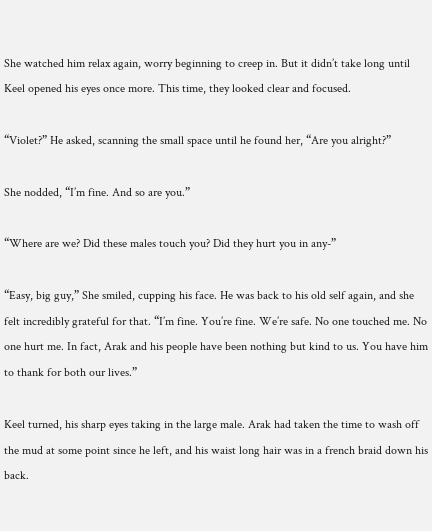She watched him relax again, worry beginning to creep in. But it didn’t take long until Keel opened his eyes once more. This time, they looked clear and focused.

“Violet?” He asked, scanning the small space until he found her, “Are you alright?”

She nodded, “I’m fine. And so are you.”

“Where are we? Did these males touch you? Did they hurt you in any-”

“Easy, big guy,” She smiled, cupping his face. He was back to his old self again, and she felt incredibly grateful for that. “I’m fine. You’re fine. We’re safe. No one touched me. No one hurt me. In fact, Arak and his people have been nothing but kind to us. You have him to thank for both our lives.”

Keel turned, his sharp eyes taking in the large male. Arak had taken the time to wash off the mud at some point since he left, and his waist long hair was in a french braid down his back.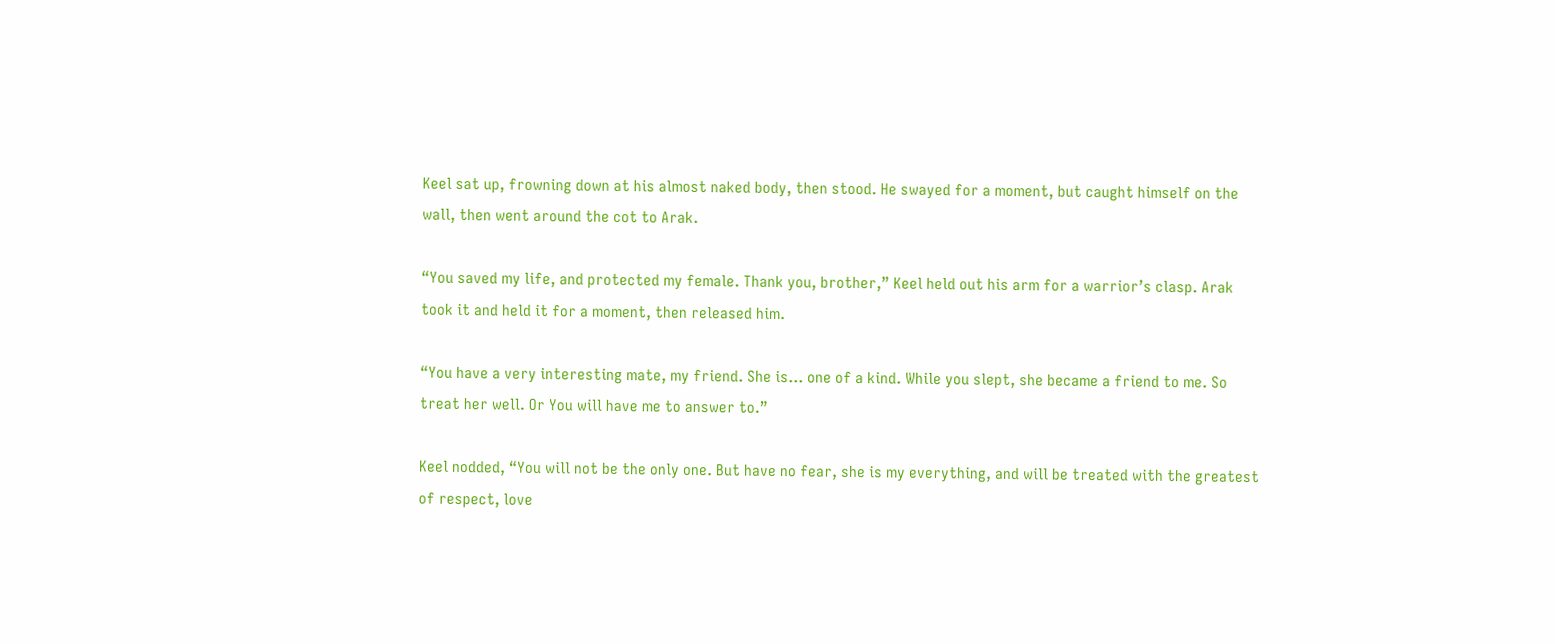Keel sat up, frowning down at his almost naked body, then stood. He swayed for a moment, but caught himself on the wall, then went around the cot to Arak.

“You saved my life, and protected my female. Thank you, brother,” Keel held out his arm for a warrior’s clasp. Arak took it and held it for a moment, then released him.

“You have a very interesting mate, my friend. She is… one of a kind. While you slept, she became a friend to me. So treat her well. Or You will have me to answer to.”

Keel nodded, “You will not be the only one. But have no fear, she is my everything, and will be treated with the greatest of respect, love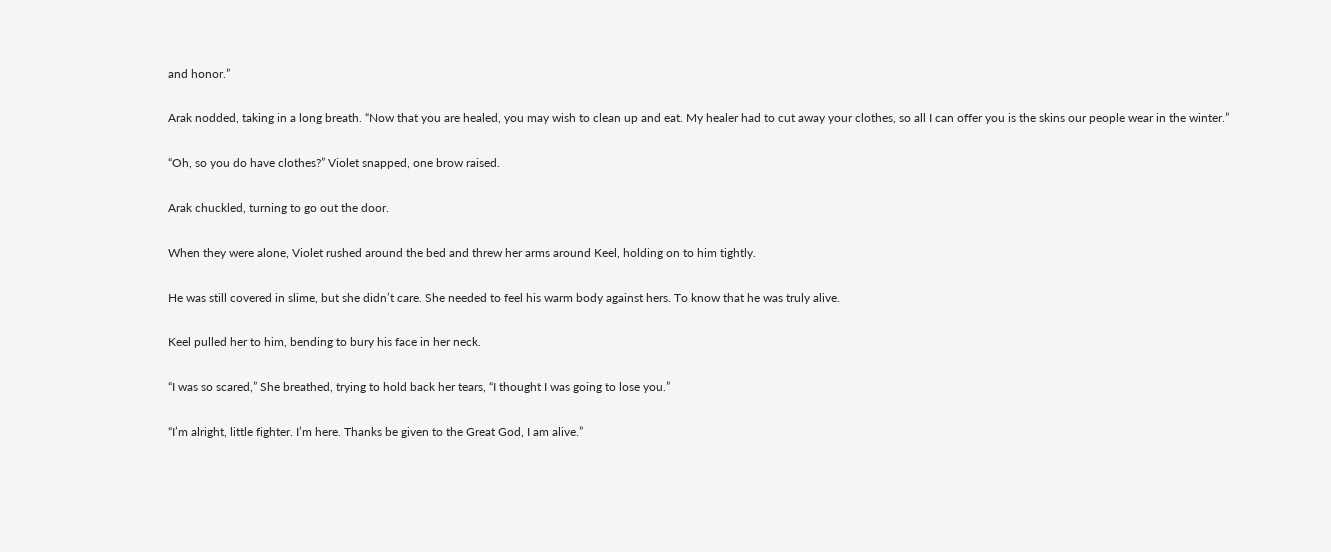and honor.”

Arak nodded, taking in a long breath. “Now that you are healed, you may wish to clean up and eat. My healer had to cut away your clothes, so all I can offer you is the skins our people wear in the winter.”

“Oh, so you do have clothes?” Violet snapped, one brow raised.

Arak chuckled, turning to go out the door.

When they were alone, Violet rushed around the bed and threw her arms around Keel, holding on to him tightly.

He was still covered in slime, but she didn’t care. She needed to feel his warm body against hers. To know that he was truly alive.

Keel pulled her to him, bending to bury his face in her neck.

“I was so scared,” She breathed, trying to hold back her tears, “I thought I was going to lose you.”

“I’m alright, little fighter. I’m here. Thanks be given to the Great God, I am alive.”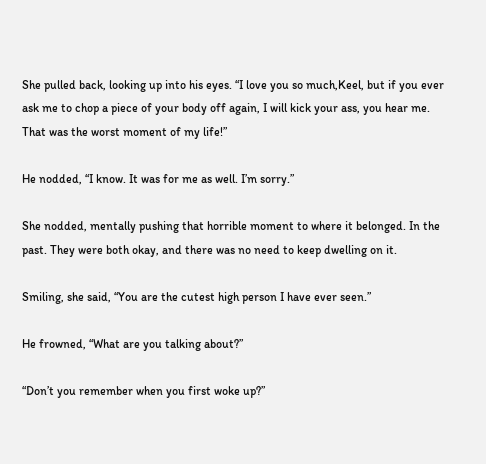She pulled back, looking up into his eyes. “I love you so much,Keel, but if you ever ask me to chop a piece of your body off again, I will kick your ass, you hear me. That was the worst moment of my life!”

He nodded, “I know. It was for me as well. I’m sorry.”

She nodded, mentally pushing that horrible moment to where it belonged. In the past. They were both okay, and there was no need to keep dwelling on it.

Smiling, she said, “You are the cutest high person I have ever seen.”

He frowned, “What are you talking about?”

“Don’t you remember when you first woke up?”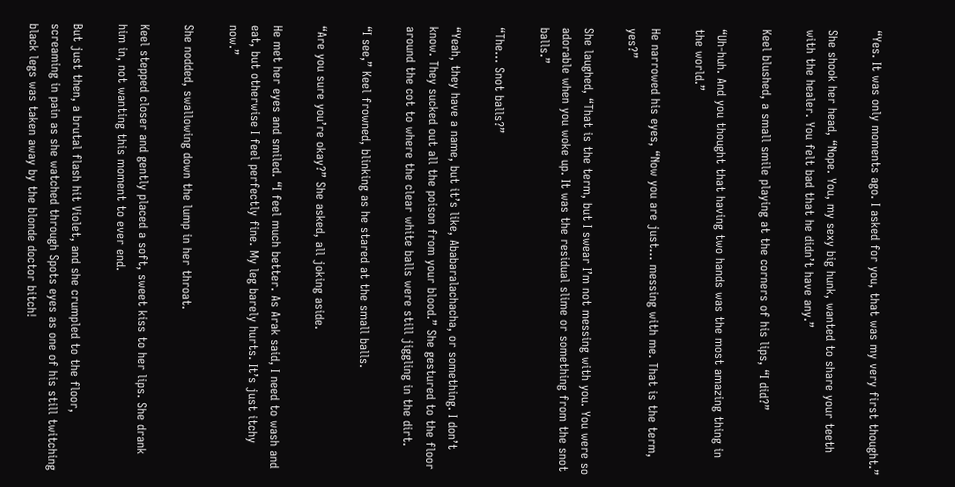“Yes. It was only moments ago. I asked for you, that was my very first thought.”

She shook her head, “Nope. You, my sexy big hunk, wanted to share your teeth with the healer. You felt bad that he didn’t have any.”

Keel blushed, a small smile playing at the corners of his lips, “I did?”

“Uh-huh. And you thought that having two hands was the most amazing thing in the world.”

He narrowed his eyes, “Now you are just… messing with me. That is the term, yes?”

She laughed, “That is the term, but I swear I’m not messing with you. You were so adorable when you woke up. It was the residual slime or something from the snot balls.”

“The… Snot balls?”

“Yeah, they have a name, but it’s like, Ababaralachacha, or something. I don’t know. They sucked out all the poison from your blood.” She gestured to the floor around the cot to where the clear white balls were still jiggling in the dirt.

“I see,” Keel frowned, blinking as he stared at the small balls.

“Are you sure you’re okay?” She asked, all joking aside.

He met her eyes and smiled. “I feel much better. As Arak said, I need to wash and eat, but otherwise I feel perfectly fine. My leg barely hurts. It’s just itchy now.”

She nodded, swallowing down the lump in her throat.

Keel stepped closer and gently placed a soft, sweet kiss to her lips. She drank him in, not wanting this moment to ever end.

But just then, a brutal flash hit Violet, and she crumpled to the floor, screaming in pain as she watched through Spots eyes as one of his still twitching black legs was taken away by the blonde doctor bitch!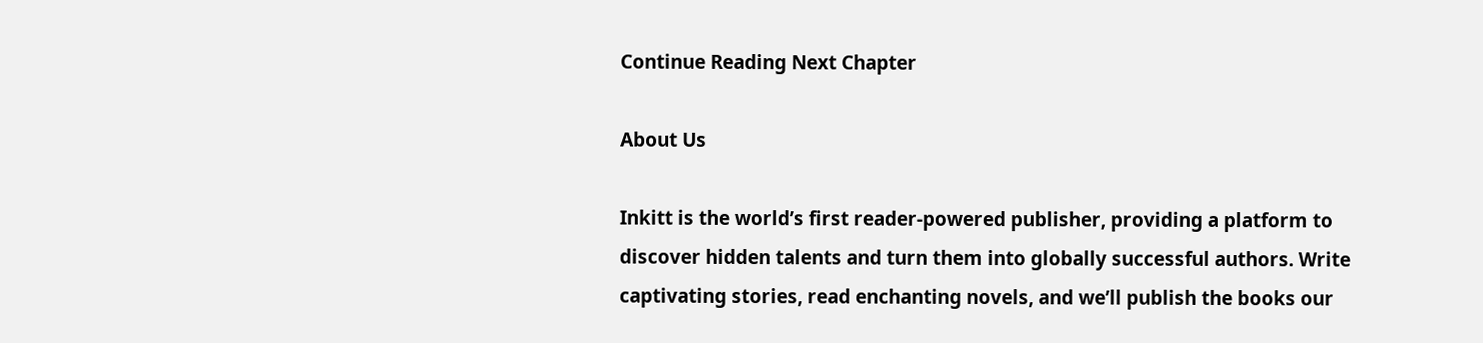Continue Reading Next Chapter

About Us

Inkitt is the world’s first reader-powered publisher, providing a platform to discover hidden talents and turn them into globally successful authors. Write captivating stories, read enchanting novels, and we’ll publish the books our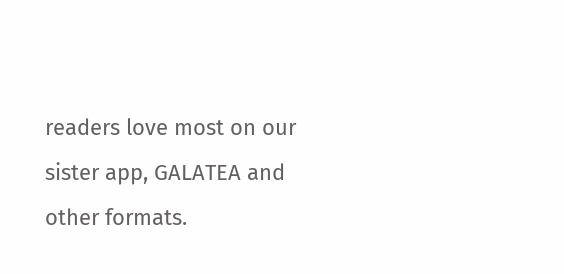readers love most on our sister app, GALATEA and other formats.